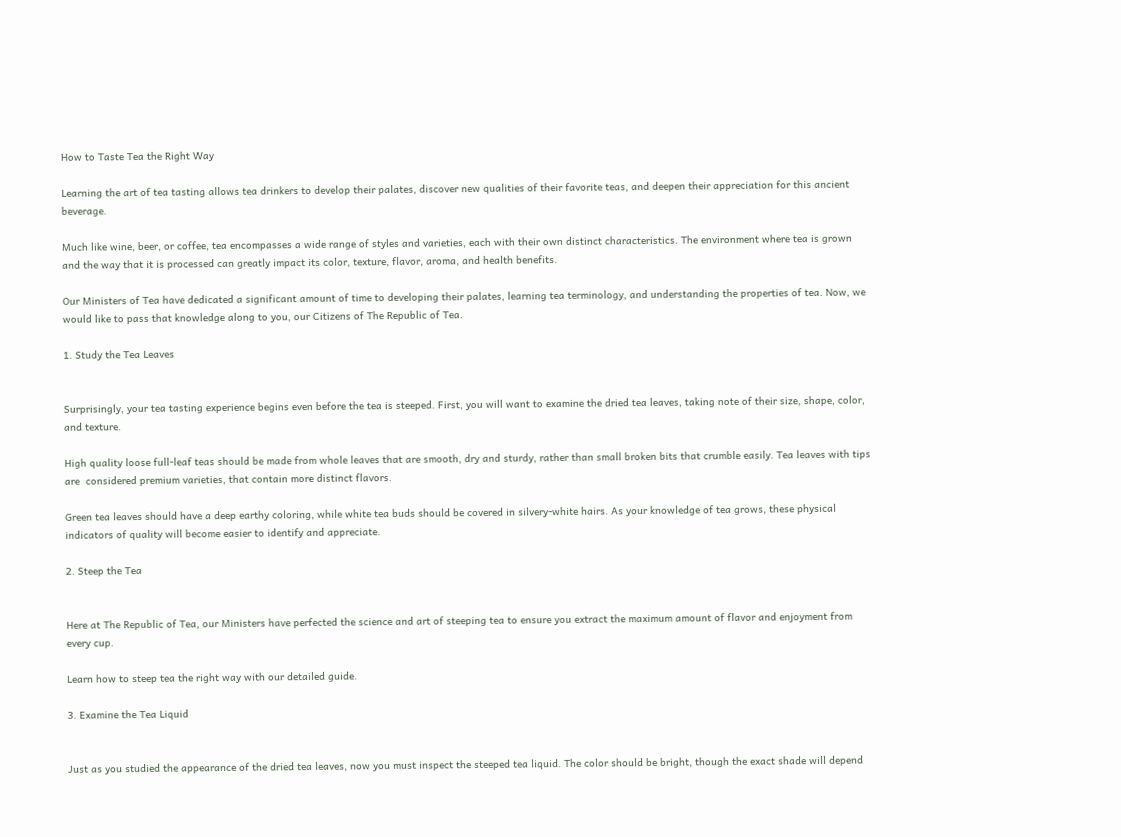How to Taste Tea the Right Way

Learning the art of tea tasting allows tea drinkers to develop their palates, discover new qualities of their favorite teas, and deepen their appreciation for this ancient beverage.

Much like wine, beer, or coffee, tea encompasses a wide range of styles and varieties, each with their own distinct characteristics. The environment where tea is grown and the way that it is processed can greatly impact its color, texture, flavor, aroma, and health benefits.

Our Ministers of Tea have dedicated a significant amount of time to developing their palates, learning tea terminology, and understanding the properties of tea. Now, we would like to pass that knowledge along to you, our Citizens of The Republic of Tea.

1. Study the Tea Leaves


Surprisingly, your tea tasting experience begins even before the tea is steeped. First, you will want to examine the dried tea leaves, taking note of their size, shape, color, and texture.

High quality loose full-leaf teas should be made from whole leaves that are smooth, dry and sturdy, rather than small broken bits that crumble easily. Tea leaves with tips are  considered premium varieties, that contain more distinct flavors.

Green tea leaves should have a deep earthy coloring, while white tea buds should be covered in silvery-white hairs. As your knowledge of tea grows, these physical indicators of quality will become easier to identify and appreciate.

2. Steep the Tea


Here at The Republic of Tea, our Ministers have perfected the science and art of steeping tea to ensure you extract the maximum amount of flavor and enjoyment from every cup.

Learn how to steep tea the right way with our detailed guide.

3. Examine the Tea Liquid


Just as you studied the appearance of the dried tea leaves, now you must inspect the steeped tea liquid. The color should be bright, though the exact shade will depend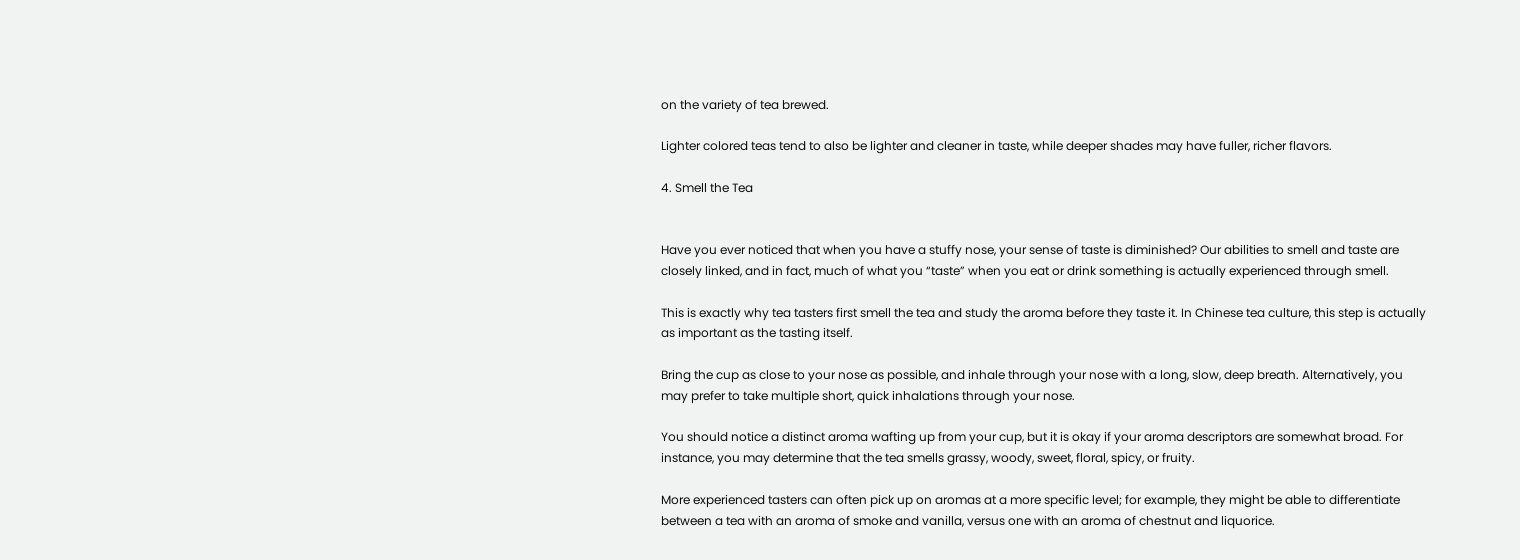on the variety of tea brewed.

Lighter colored teas tend to also be lighter and cleaner in taste, while deeper shades may have fuller, richer flavors.

4. Smell the Tea


Have you ever noticed that when you have a stuffy nose, your sense of taste is diminished? Our abilities to smell and taste are closely linked, and in fact, much of what you “taste” when you eat or drink something is actually experienced through smell.

This is exactly why tea tasters first smell the tea and study the aroma before they taste it. In Chinese tea culture, this step is actually as important as the tasting itself.

Bring the cup as close to your nose as possible, and inhale through your nose with a long, slow, deep breath. Alternatively, you may prefer to take multiple short, quick inhalations through your nose.

You should notice a distinct aroma wafting up from your cup, but it is okay if your aroma descriptors are somewhat broad. For instance, you may determine that the tea smells grassy, woody, sweet, floral, spicy, or fruity.

More experienced tasters can often pick up on aromas at a more specific level; for example, they might be able to differentiate between a tea with an aroma of smoke and vanilla, versus one with an aroma of chestnut and liquorice.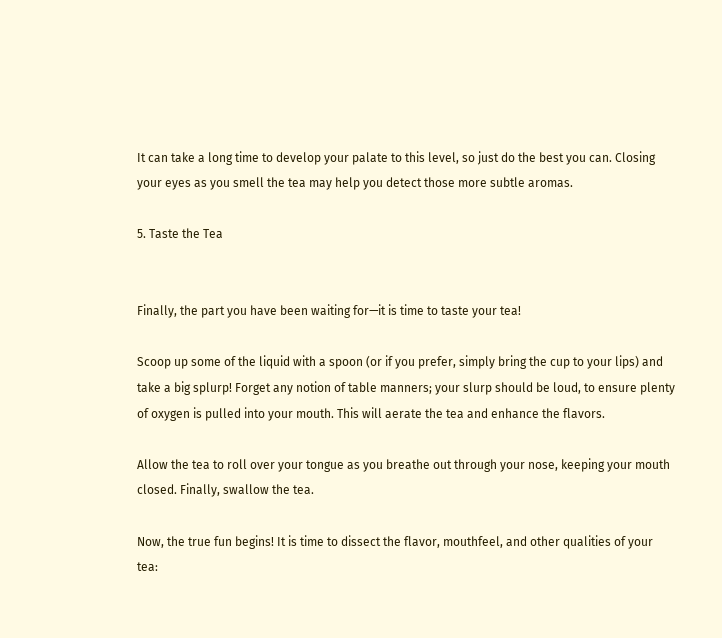It can take a long time to develop your palate to this level, so just do the best you can. Closing your eyes as you smell the tea may help you detect those more subtle aromas.

5. Taste the Tea


Finally, the part you have been waiting for—it is time to taste your tea!

Scoop up some of the liquid with a spoon (or if you prefer, simply bring the cup to your lips) and take a big splurp! Forget any notion of table manners; your slurp should be loud, to ensure plenty of oxygen is pulled into your mouth. This will aerate the tea and enhance the flavors.

Allow the tea to roll over your tongue as you breathe out through your nose, keeping your mouth closed. Finally, swallow the tea.

Now, the true fun begins! It is time to dissect the flavor, mouthfeel, and other qualities of your tea: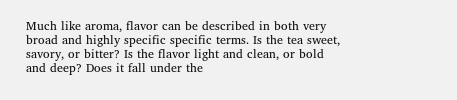Much like aroma, flavor can be described in both very broad and highly specific specific terms. Is the tea sweet, savory, or bitter? Is the flavor light and clean, or bold and deep? Does it fall under the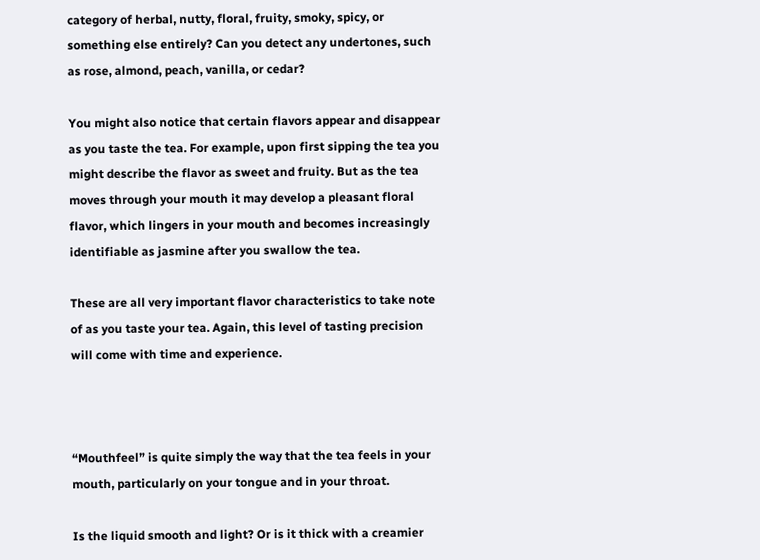category of herbal, nutty, floral, fruity, smoky, spicy, or something else entirely? Can you detect any undertones, such as rose, almond, peach, vanilla, or cedar?

You might also notice that certain flavors appear and disappear as you taste the tea. For example, upon first sipping the tea you might describe the flavor as sweet and fruity. But as the tea moves through your mouth it may develop a pleasant floral flavor, which lingers in your mouth and becomes increasingly identifiable as jasmine after you swallow the tea.

These are all very important flavor characteristics to take note of as you taste your tea. Again, this level of tasting precision will come with time and experience.



“Mouthfeel” is quite simply the way that the tea feels in your mouth, particularly on your tongue and in your throat.

Is the liquid smooth and light? Or is it thick with a creamier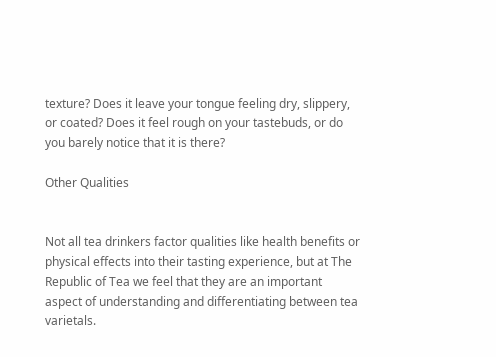texture? Does it leave your tongue feeling dry, slippery, or coated? Does it feel rough on your tastebuds, or do you barely notice that it is there?

Other Qualities


Not all tea drinkers factor qualities like health benefits or physical effects into their tasting experience, but at The Republic of Tea we feel that they are an important aspect of understanding and differentiating between tea varietals.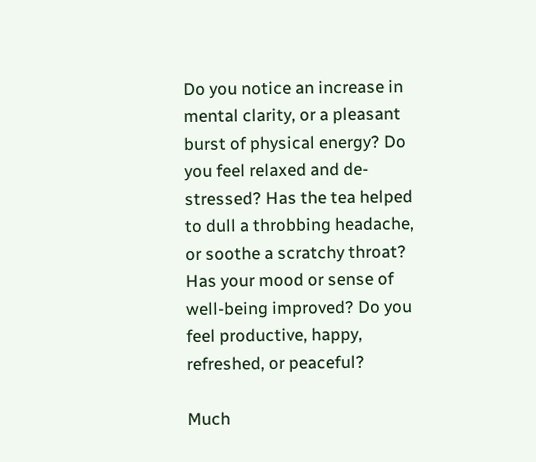Do you notice an increase in mental clarity, or a pleasant burst of physical energy? Do you feel relaxed and de-stressed? Has the tea helped to dull a throbbing headache, or soothe a scratchy throat? Has your mood or sense of well-being improved? Do you feel productive, happy, refreshed, or peaceful?

Much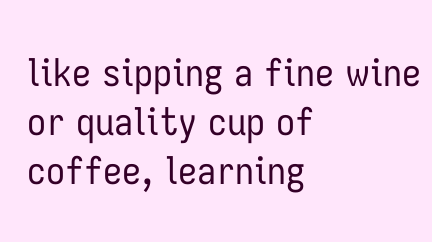like sipping a fine wine or quality cup of coffee, learning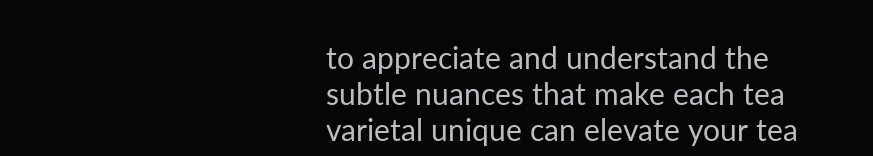to appreciate and understand the subtle nuances that make each tea varietal unique can elevate your tea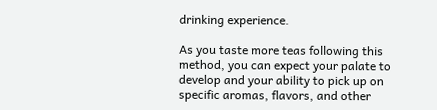drinking experience.

As you taste more teas following this method, you can expect your palate to develop and your ability to pick up on specific aromas, flavors, and other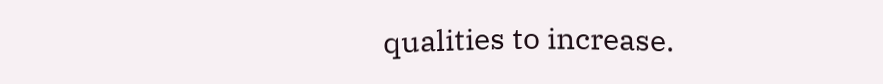qualities to increase.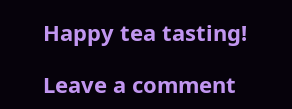Happy tea tasting!

Leave a comment